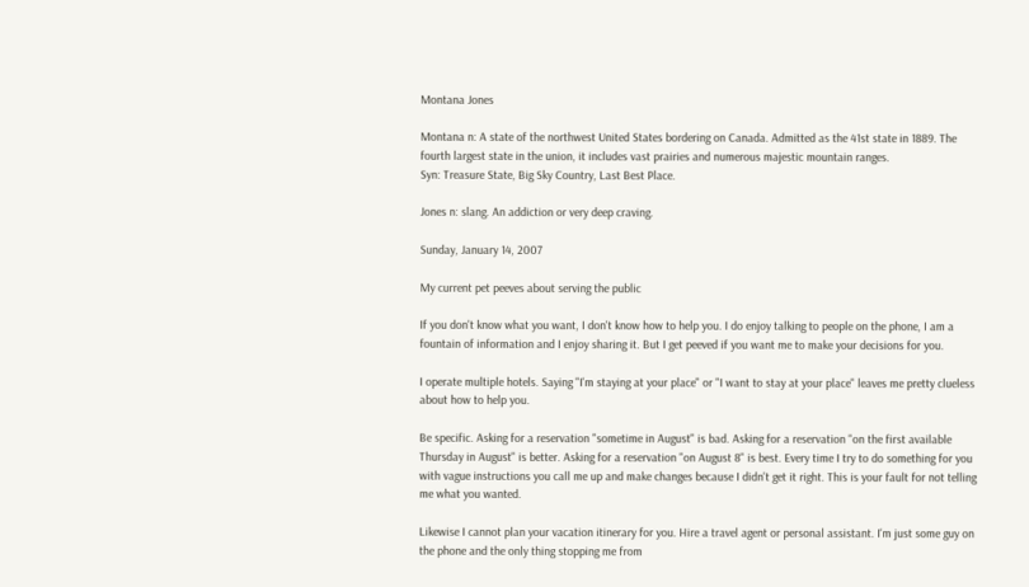Montana Jones

Montana n: A state of the northwest United States bordering on Canada. Admitted as the 41st state in 1889. The fourth largest state in the union, it includes vast prairies and numerous majestic mountain ranges.
Syn: Treasure State, Big Sky Country, Last Best Place.

Jones n: slang. An addiction or very deep craving.

Sunday, January 14, 2007

My current pet peeves about serving the public

If you don't know what you want, I don't know how to help you. I do enjoy talking to people on the phone, I am a fountain of information and I enjoy sharing it. But I get peeved if you want me to make your decisions for you.

I operate multiple hotels. Saying "I'm staying at your place" or "I want to stay at your place" leaves me pretty clueless about how to help you.

Be specific. Asking for a reservation "sometime in August" is bad. Asking for a reservation "on the first available Thursday in August" is better. Asking for a reservation "on August 8" is best. Every time I try to do something for you with vague instructions you call me up and make changes because I didn't get it right. This is your fault for not telling me what you wanted.

Likewise I cannot plan your vacation itinerary for you. Hire a travel agent or personal assistant. I'm just some guy on the phone and the only thing stopping me from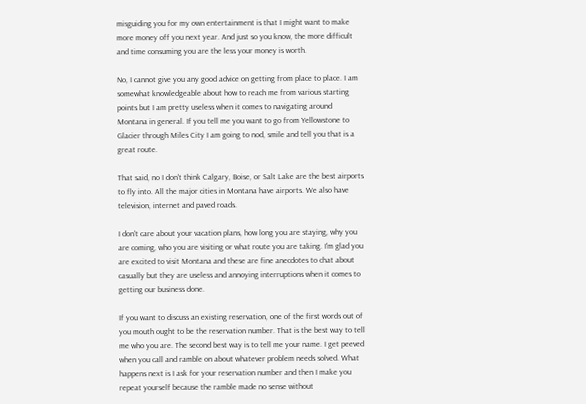misguiding you for my own entertainment is that I might want to make more money off you next year. And just so you know, the more difficult and time consuming you are the less your money is worth.

No, I cannot give you any good advice on getting from place to place. I am somewhat knowledgeable about how to reach me from various starting points but I am pretty useless when it comes to navigating around Montana in general. If you tell me you want to go from Yellowstone to Glacier through Miles City I am going to nod, smile and tell you that is a great route.

That said, no I don't think Calgary, Boise, or Salt Lake are the best airports to fly into. All the major cities in Montana have airports. We also have television, internet and paved roads.

I don't care about your vacation plans, how long you are staying, why you are coming, who you are visiting or what route you are taking. I'm glad you are excited to visit Montana and these are fine anecdotes to chat about casually but they are useless and annoying interruptions when it comes to getting our business done.

If you want to discuss an existing reservation, one of the first words out of you mouth ought to be the reservation number. That is the best way to tell me who you are. The second best way is to tell me your name. I get peeved when you call and ramble on about whatever problem needs solved. What happens next is I ask for your reservation number and then I make you repeat yourself because the ramble made no sense without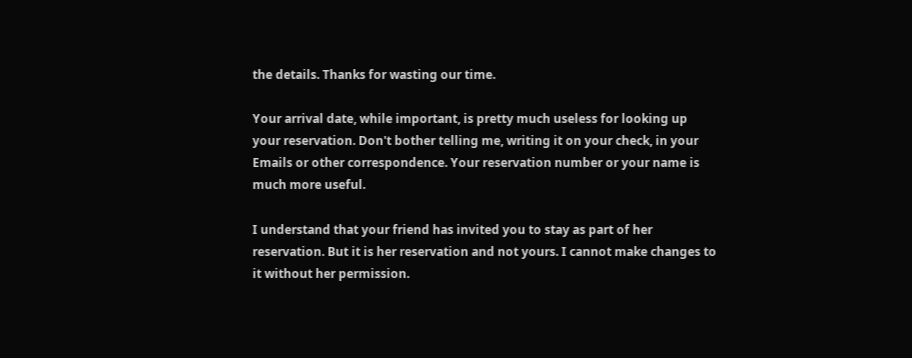the details. Thanks for wasting our time.

Your arrival date, while important, is pretty much useless for looking up your reservation. Don't bother telling me, writing it on your check, in your Emails or other correspondence. Your reservation number or your name is much more useful.

I understand that your friend has invited you to stay as part of her reservation. But it is her reservation and not yours. I cannot make changes to it without her permission.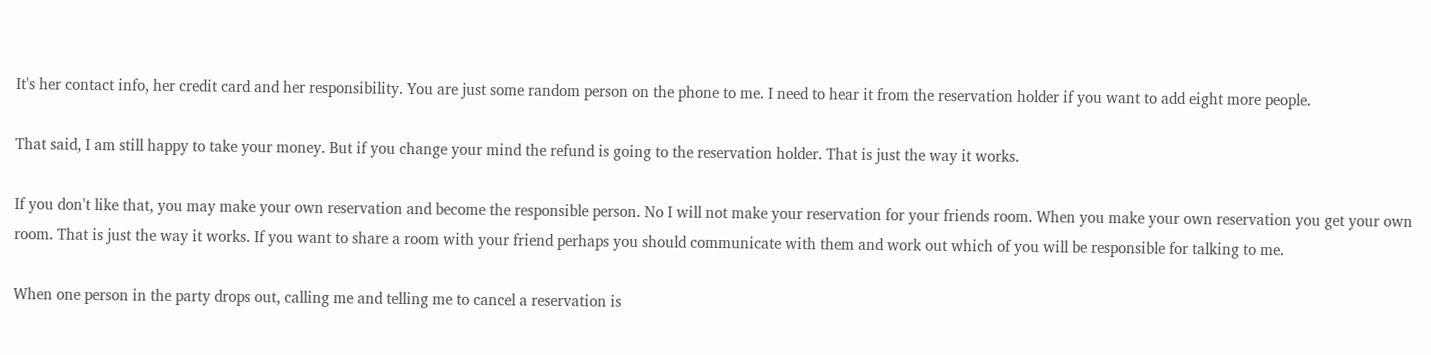It's her contact info, her credit card and her responsibility. You are just some random person on the phone to me. I need to hear it from the reservation holder if you want to add eight more people.

That said, I am still happy to take your money. But if you change your mind the refund is going to the reservation holder. That is just the way it works.

If you don't like that, you may make your own reservation and become the responsible person. No I will not make your reservation for your friends room. When you make your own reservation you get your own room. That is just the way it works. If you want to share a room with your friend perhaps you should communicate with them and work out which of you will be responsible for talking to me.

When one person in the party drops out, calling me and telling me to cancel a reservation is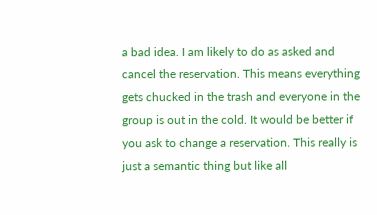a bad idea. I am likely to do as asked and cancel the reservation. This means everything gets chucked in the trash and everyone in the group is out in the cold. It would be better if you ask to change a reservation. This really is just a semantic thing but like all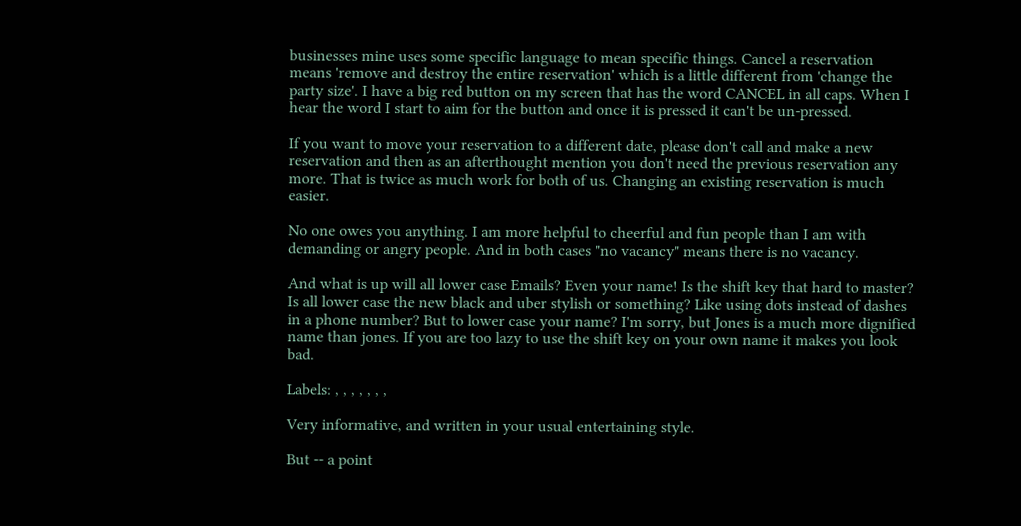businesses mine uses some specific language to mean specific things. Cancel a reservation means 'remove and destroy the entire reservation' which is a little different from 'change the party size'. I have a big red button on my screen that has the word CANCEL in all caps. When I hear the word I start to aim for the button and once it is pressed it can't be un-pressed.

If you want to move your reservation to a different date, please don't call and make a new reservation and then as an afterthought mention you don't need the previous reservation any more. That is twice as much work for both of us. Changing an existing reservation is much easier.

No one owes you anything. I am more helpful to cheerful and fun people than I am with demanding or angry people. And in both cases "no vacancy" means there is no vacancy.

And what is up will all lower case Emails? Even your name! Is the shift key that hard to master? Is all lower case the new black and uber stylish or something? Like using dots instead of dashes in a phone number? But to lower case your name? I'm sorry, but Jones is a much more dignified name than jones. If you are too lazy to use the shift key on your own name it makes you look bad.

Labels: , , , , , , ,

Very informative, and written in your usual entertaining style.

But -- a point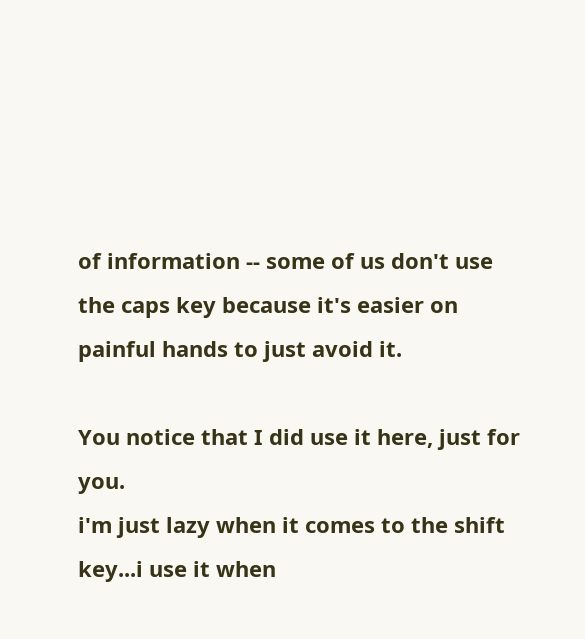of information -- some of us don't use the caps key because it's easier on painful hands to just avoid it.

You notice that I did use it here, just for you.
i'm just lazy when it comes to the shift key...i use it when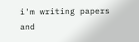i'm writing papers and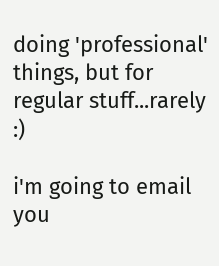doing 'professional' things, but for regular stuff...rarely :)

i'm going to email you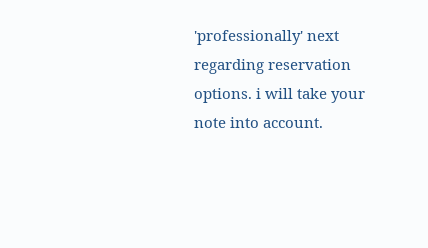'professionally' next regarding reservation options. i will take your note into account.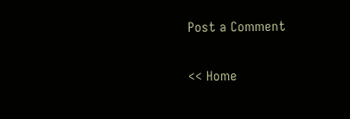Post a Comment

<< Home